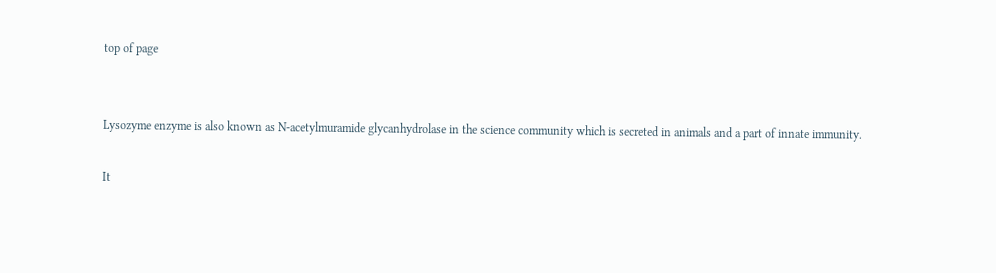top of page


Lysozyme enzyme is also known as N-acetylmuramide glycanhydrolase in the science community which is secreted in animals and a part of innate immunity.

It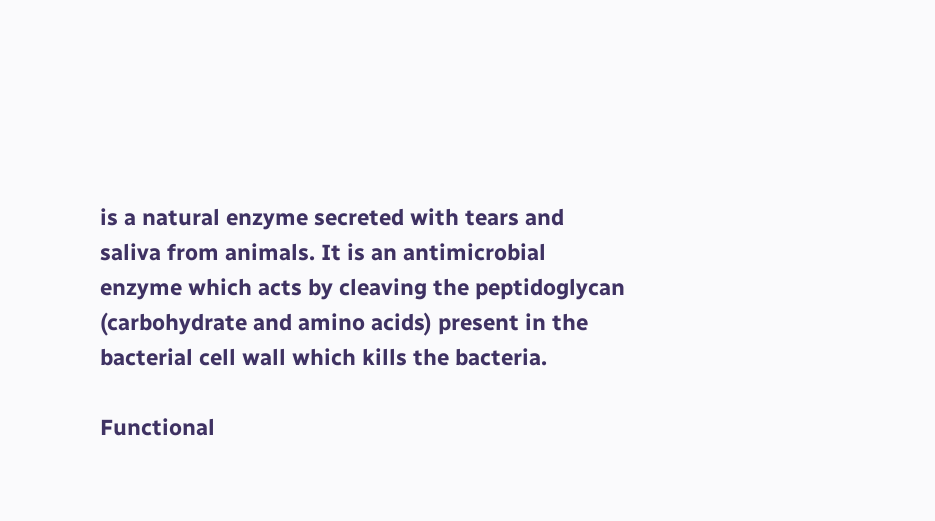is a natural enzyme secreted with tears and saliva from animals. It is an antimicrobial enzyme which acts by cleaving the peptidoglycan (carbohydrate and amino acids) present in the bacterial cell wall which kills the bacteria.

Functional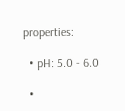properties:

  • pH: 5.0 - 6.0

  •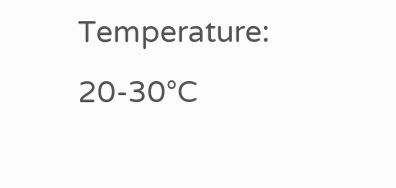Temperature: 20-30°C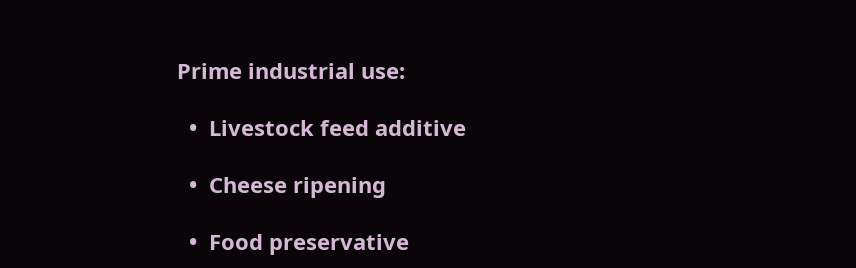Prime industrial use:

  •  Livestock feed additive

  •  Cheese ripening

  •  Food preservative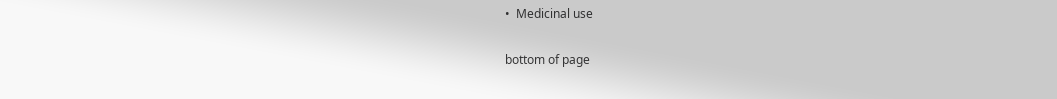•  Medicinal use

bottom of page